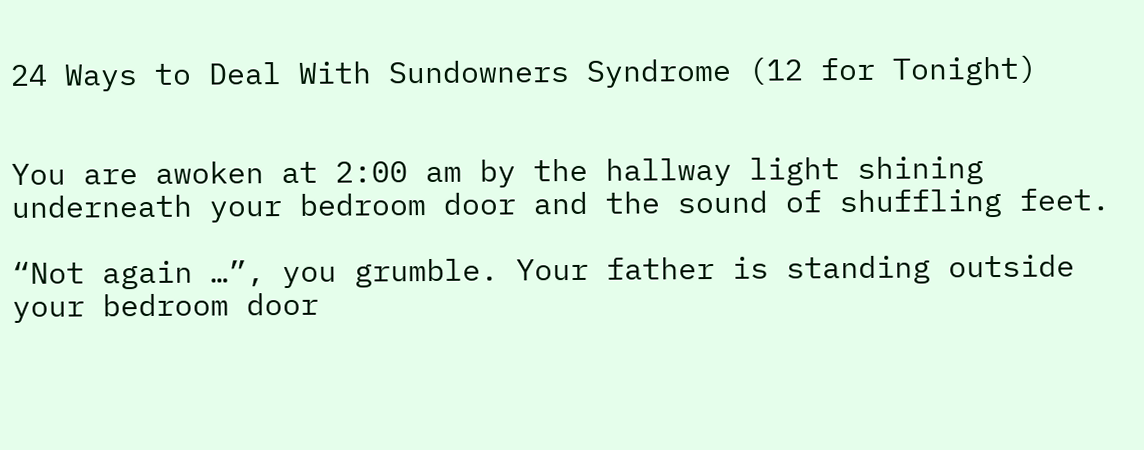24 Ways to Deal With Sundowners Syndrome (12 for Tonight)


You are awoken at 2:00 am by the hallway light shining underneath your bedroom door and the sound of shuffling feet.

“Not again …”, you grumble. Your father is standing outside your bedroom door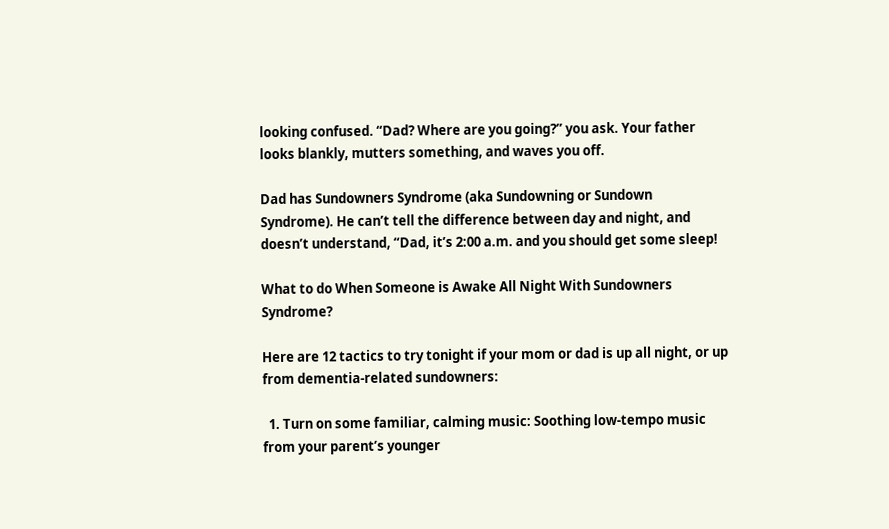looking confused. “Dad? Where are you going?” you ask. Your father looks blankly, mutters something, and waves you off.

Dad has Sundowners Syndrome (aka Sundowning or Sundown Syndrome). He can’t tell the difference between day and night, and doesn’t understand, “Dad, it’s 2:00 a.m. and you should get some sleep!

What to do When Someone is Awake All Night With Sundowners Syndrome?

Here are 12 tactics to try tonight if your mom or dad is up all night, or up from dementia-related sundowners:

  1. Turn on some familiar, calming music: Soothing low-tempo music from your parent’s younger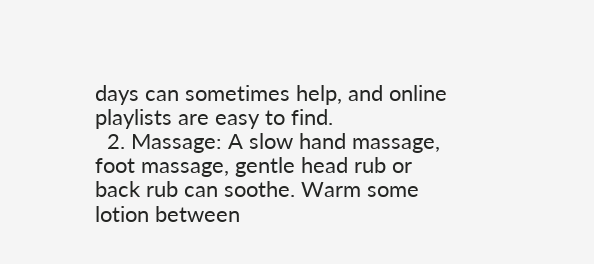days can sometimes help, and online playlists are easy to find.
  2. Massage: A slow hand massage, foot massage, gentle head rub or back rub can soothe. Warm some lotion between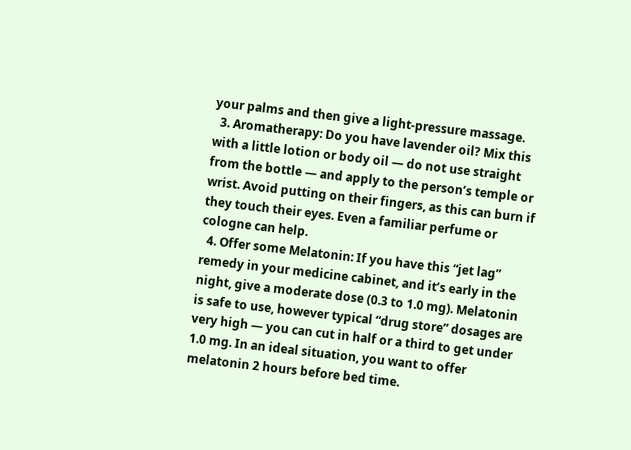your palms and then give a light-pressure massage.
  3. Aromatherapy: Do you have lavender oil? Mix this with a little lotion or body oil — do not use straight from the bottle — and apply to the person’s temple or wrist. Avoid putting on their fingers, as this can burn if they touch their eyes. Even a familiar perfume or cologne can help.
  4. Offer some Melatonin: If you have this “jet lag” remedy in your medicine cabinet, and it’s early in the night, give a moderate dose (0.3 to 1.0 mg). Melatonin is safe to use, however typical “drug store” dosages are very high — you can cut in half or a third to get under 1.0 mg. In an ideal situation, you want to offer melatonin 2 hours before bed time.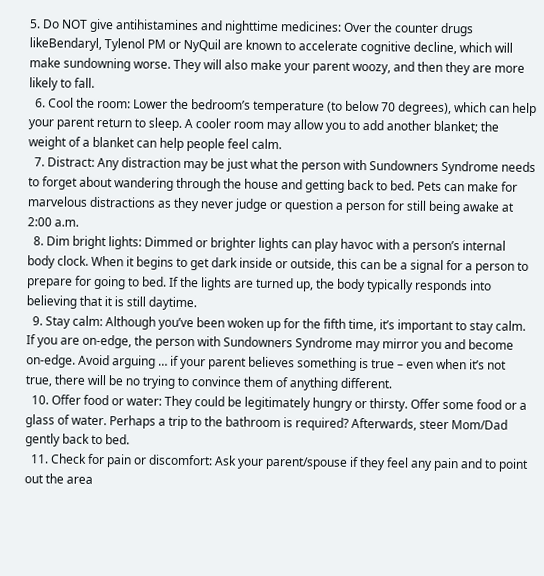5. Do NOT give antihistamines and nighttime medicines: Over the counter drugs likeBendaryl, Tylenol PM or NyQuil are known to accelerate cognitive decline, which will make sundowning worse. They will also make your parent woozy, and then they are more likely to fall.
  6. Cool the room: Lower the bedroom’s temperature (to below 70 degrees), which can help your parent return to sleep. A cooler room may allow you to add another blanket; the weight of a blanket can help people feel calm.
  7. Distract: Any distraction may be just what the person with Sundowners Syndrome needs to forget about wandering through the house and getting back to bed. Pets can make for marvelous distractions as they never judge or question a person for still being awake at 2:00 a.m.
  8. Dim bright lights: Dimmed or brighter lights can play havoc with a person’s internal body clock. When it begins to get dark inside or outside, this can be a signal for a person to prepare for going to bed. If the lights are turned up, the body typically responds into believing that it is still daytime.
  9. Stay calm: Although you’ve been woken up for the fifth time, it’s important to stay calm. If you are on-edge, the person with Sundowners Syndrome may mirror you and become on-edge. Avoid arguing … if your parent believes something is true – even when it’s not true, there will be no trying to convince them of anything different.
  10. Offer food or water: They could be legitimately hungry or thirsty. Offer some food or a glass of water. Perhaps a trip to the bathroom is required? Afterwards, steer Mom/Dad gently back to bed.
  11. Check for pain or discomfort: Ask your parent/spouse if they feel any pain and to point out the area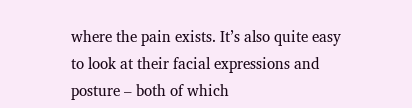where the pain exists. It’s also quite easy to look at their facial expressions and posture – both of which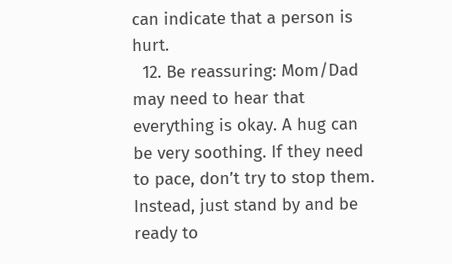can indicate that a person is hurt.
  12. Be reassuring: Mom/Dad may need to hear that everything is okay. A hug can be very soothing. If they need to pace, don’t try to stop them. Instead, just stand by and be ready to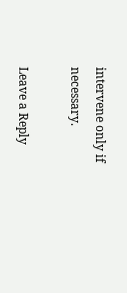intervene only if necessary.

Leave a Reply